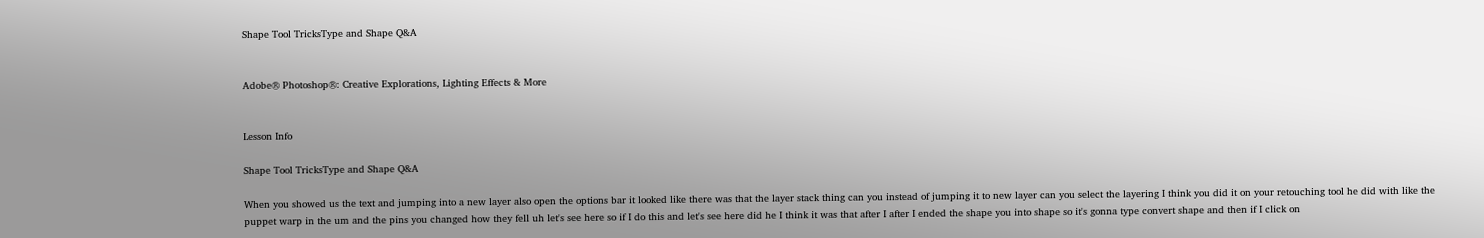Shape Tool TricksType and Shape Q&A


Adobe® Photoshop®: Creative Explorations, Lighting Effects & More


Lesson Info

Shape Tool TricksType and Shape Q&A

When you showed us the text and jumping into a new layer also open the options bar it looked like there was that the layer stack thing can you instead of jumping it to new layer can you select the layering I think you did it on your retouching tool he did with like the puppet warp in the um and the pins you changed how they fell uh let's see here so if I do this and let's see here did he I think it was that after I after I ended the shape you into shape so it's gonna type convert shape and then if I click on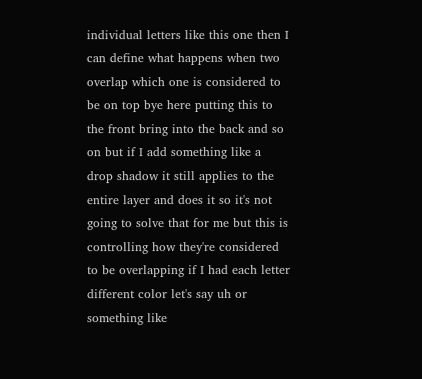individual letters like this one then I can define what happens when two overlap which one is considered to be on top bye here putting this to the front bring into the back and so on but if I add something like a drop shadow it still applies to the entire layer and does it so it's not going to solve that for me but this is controlling how they're considered to be overlapping if I had each letter different color let's say uh or something like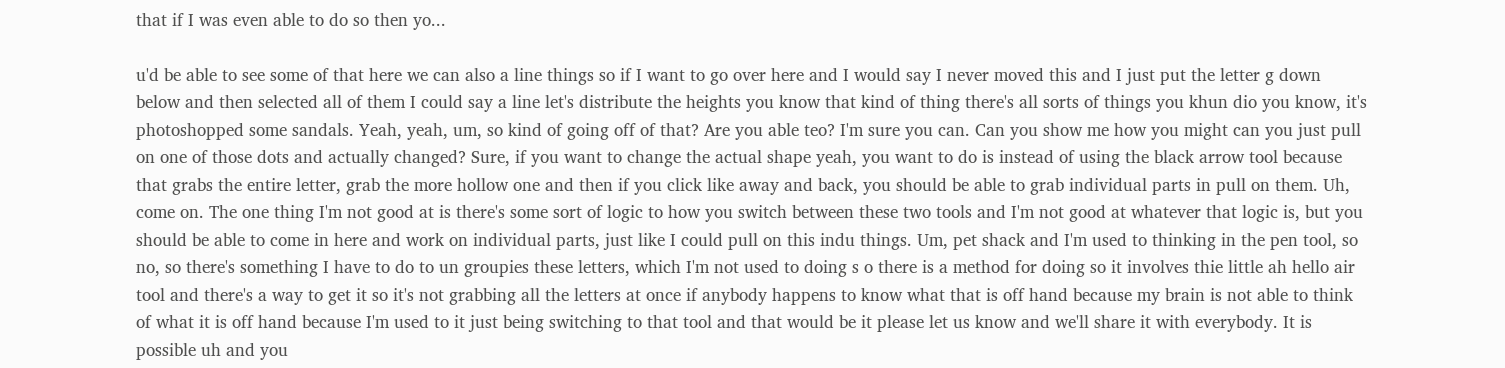that if I was even able to do so then yo...

u'd be able to see some of that here we can also a line things so if I want to go over here and I would say I never moved this and I just put the letter g down below and then selected all of them I could say a line let's distribute the heights you know that kind of thing there's all sorts of things you khun dio you know, it's photoshopped some sandals. Yeah, yeah, um, so kind of going off of that? Are you able teo? I'm sure you can. Can you show me how you might can you just pull on one of those dots and actually changed? Sure, if you want to change the actual shape yeah, you want to do is instead of using the black arrow tool because that grabs the entire letter, grab the more hollow one and then if you click like away and back, you should be able to grab individual parts in pull on them. Uh, come on. The one thing I'm not good at is there's some sort of logic to how you switch between these two tools and I'm not good at whatever that logic is, but you should be able to come in here and work on individual parts, just like I could pull on this indu things. Um, pet shack and I'm used to thinking in the pen tool, so no, so there's something I have to do to un groupies these letters, which I'm not used to doing s o there is a method for doing so it involves thie little ah hello air tool and there's a way to get it so it's not grabbing all the letters at once if anybody happens to know what that is off hand because my brain is not able to think of what it is off hand because I'm used to it just being switching to that tool and that would be it please let us know and we'll share it with everybody. It is possible uh and you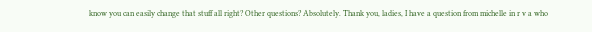know you can easily change that stuff all right? Other questions? Absolutely. Thank you, ladies, I have a question from michelle in r v a who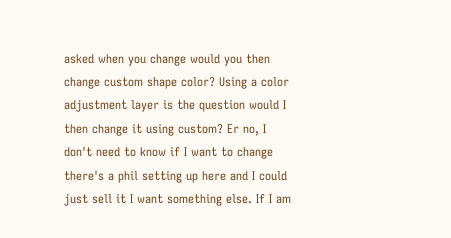asked when you change would you then change custom shape color? Using a color adjustment layer is the question would I then change it using custom? Er no, I don't need to know if I want to change there's a phil setting up here and I could just sell it I want something else. If I am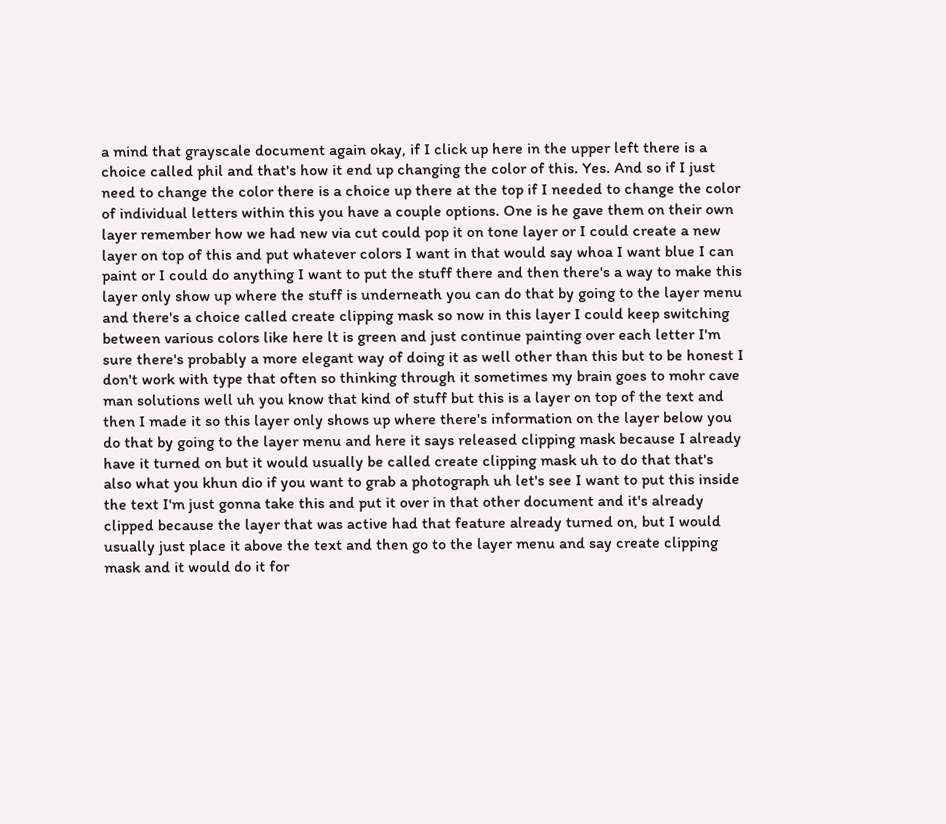a mind that grayscale document again okay, if I click up here in the upper left there is a choice called phil and that's how it end up changing the color of this. Yes. And so if I just need to change the color there is a choice up there at the top if I needed to change the color of individual letters within this you have a couple options. One is he gave them on their own layer remember how we had new via cut could pop it on tone layer or I could create a new layer on top of this and put whatever colors I want in that would say whoa I want blue I can paint or I could do anything I want to put the stuff there and then there's a way to make this layer only show up where the stuff is underneath you can do that by going to the layer menu and there's a choice called create clipping mask so now in this layer I could keep switching between various colors like here lt is green and just continue painting over each letter I'm sure there's probably a more elegant way of doing it as well other than this but to be honest I don't work with type that often so thinking through it sometimes my brain goes to mohr cave man solutions well uh you know that kind of stuff but this is a layer on top of the text and then I made it so this layer only shows up where there's information on the layer below you do that by going to the layer menu and here it says released clipping mask because I already have it turned on but it would usually be called create clipping mask uh to do that that's also what you khun dio if you want to grab a photograph uh let's see I want to put this inside the text I'm just gonna take this and put it over in that other document and it's already clipped because the layer that was active had that feature already turned on, but I would usually just place it above the text and then go to the layer menu and say create clipping mask and it would do it for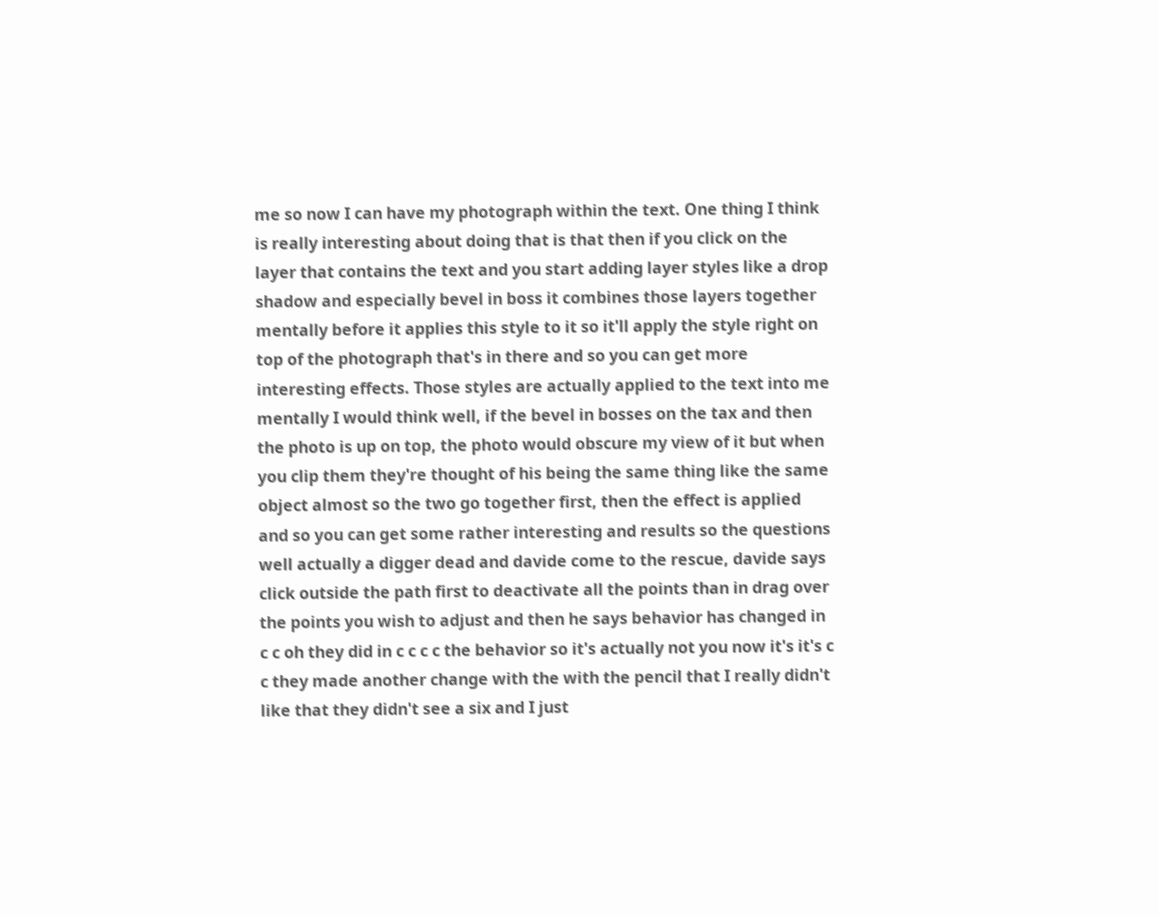me so now I can have my photograph within the text. One thing I think is really interesting about doing that is that then if you click on the layer that contains the text and you start adding layer styles like a drop shadow and especially bevel in boss it combines those layers together mentally before it applies this style to it so it'll apply the style right on top of the photograph that's in there and so you can get more interesting effects. Those styles are actually applied to the text into me mentally I would think well, if the bevel in bosses on the tax and then the photo is up on top, the photo would obscure my view of it but when you clip them they're thought of his being the same thing like the same object almost so the two go together first, then the effect is applied and so you can get some rather interesting and results so the questions well actually a digger dead and davide come to the rescue, davide says click outside the path first to deactivate all the points than in drag over the points you wish to adjust and then he says behavior has changed in c c oh they did in c c c c the behavior so it's actually not you now it's it's c c they made another change with the with the pencil that I really didn't like that they didn't see a six and I just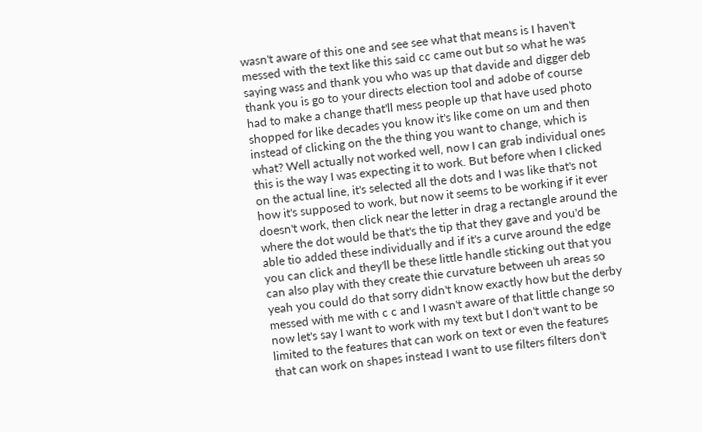wasn't aware of this one and see see what that means is I haven't messed with the text like this said cc came out but so what he was saying wass and thank you who was up that davide and digger deb thank you is go to your directs election tool and adobe of course had to make a change that'll mess people up that have used photo shopped for like decades you know it's like come on um and then instead of clicking on the the thing you want to change, which is what? Well actually not worked well, now I can grab individual ones this is the way I was expecting it to work. But before when I clicked on the actual line, it's selected all the dots and I was like that's not how it's supposed to work, but now it seems to be working if it ever doesn't work, then click near the letter in drag a rectangle around the where the dot would be that's the tip that they gave and you'd be able tio added these individually and if it's a curve around the edge you can click and they'll be these little handle sticking out that you can also play with they create thie curvature between uh areas so yeah you could do that sorry didn't know exactly how but the derby messed with me with c c and I wasn't aware of that little change so now let's say I want to work with my text but I don't want to be limited to the features that can work on text or even the features that can work on shapes instead I want to use filters filters don't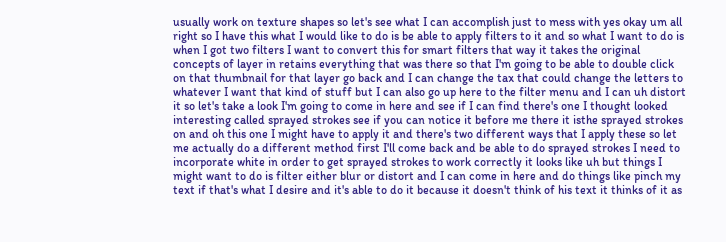usually work on texture shapes so let's see what I can accomplish just to mess with yes okay um all right so I have this what I would like to do is be able to apply filters to it and so what I want to do is when I got two filters I want to convert this for smart filters that way it takes the original concepts of layer in retains everything that was there so that I'm going to be able to double click on that thumbnail for that layer go back and I can change the tax that could change the letters to whatever I want that kind of stuff but I can also go up here to the filter menu and I can uh distort it so let's take a look I'm going to come in here and see if I can find there's one I thought looked interesting called sprayed strokes see if you can notice it before me there it isthe sprayed strokes on and oh this one I might have to apply it and there's two different ways that I apply these so let me actually do a different method first I'll come back and be able to do sprayed strokes I need to incorporate white in order to get sprayed strokes to work correctly it looks like uh but things I might want to do is filter either blur or distort and I can come in here and do things like pinch my text if that's what I desire and it's able to do it because it doesn't think of his text it thinks of it as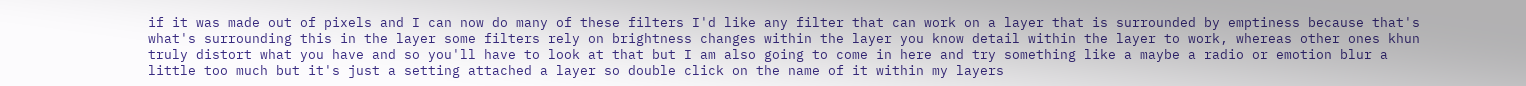if it was made out of pixels and I can now do many of these filters I'd like any filter that can work on a layer that is surrounded by emptiness because that's what's surrounding this in the layer some filters rely on brightness changes within the layer you know detail within the layer to work, whereas other ones khun truly distort what you have and so you'll have to look at that but I am also going to come in here and try something like a maybe a radio or emotion blur a little too much but it's just a setting attached a layer so double click on the name of it within my layers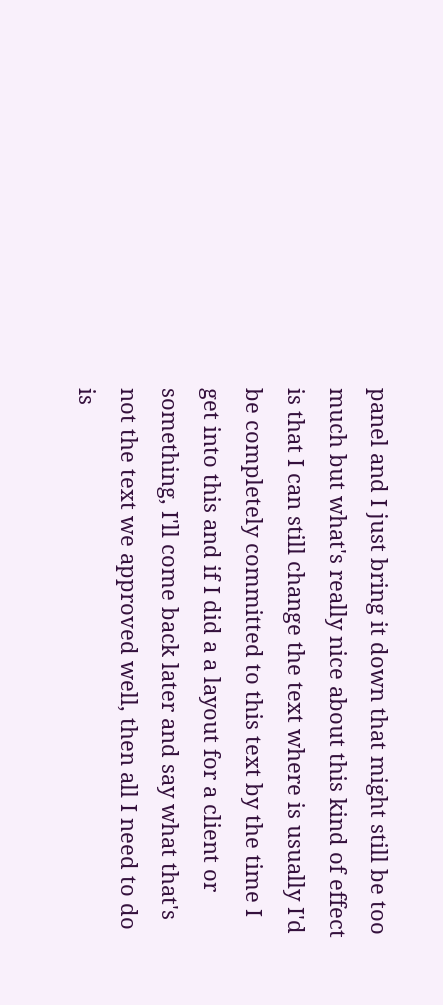panel and I just bring it down that might still be too much but what's really nice about this kind of effect is that I can still change the text where is usually I'd be completely committed to this text by the time I get into this and if I did a a layout for a client or something, I'll come back later and say what that's not the text we approved well, then all I need to do is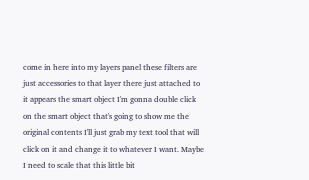come in here into my layers panel these filters are just accessories to that layer there just attached to it appears the smart object I'm gonna double click on the smart object that's going to show me the original contents I'll just grab my text tool that will click on it and change it to whatever I want. Maybe I need to scale that this little bit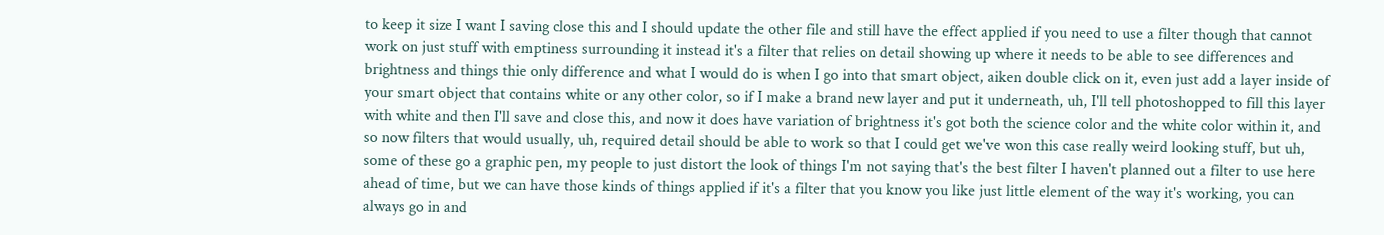to keep it size I want I saving close this and I should update the other file and still have the effect applied if you need to use a filter though that cannot work on just stuff with emptiness surrounding it instead it's a filter that relies on detail showing up where it needs to be able to see differences and brightness and things thie only difference and what I would do is when I go into that smart object, aiken double click on it, even just add a layer inside of your smart object that contains white or any other color, so if I make a brand new layer and put it underneath, uh, I'll tell photoshopped to fill this layer with white and then I'll save and close this, and now it does have variation of brightness it's got both the science color and the white color within it, and so now filters that would usually, uh, required detail should be able to work so that I could get we've won this case really weird looking stuff, but uh, some of these go a graphic pen, my people to just distort the look of things I'm not saying that's the best filter I haven't planned out a filter to use here ahead of time, but we can have those kinds of things applied if it's a filter that you know you like just little element of the way it's working, you can always go in and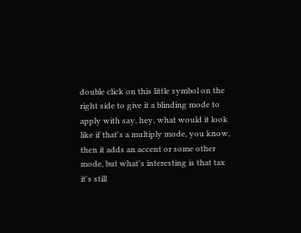double click on this little symbol on the right side to give it a blinding mode to apply with say, hey, what would it look like if that's a multiply mode, you know, then it adds an accent or some other mode, but what's interesting is that tax it's still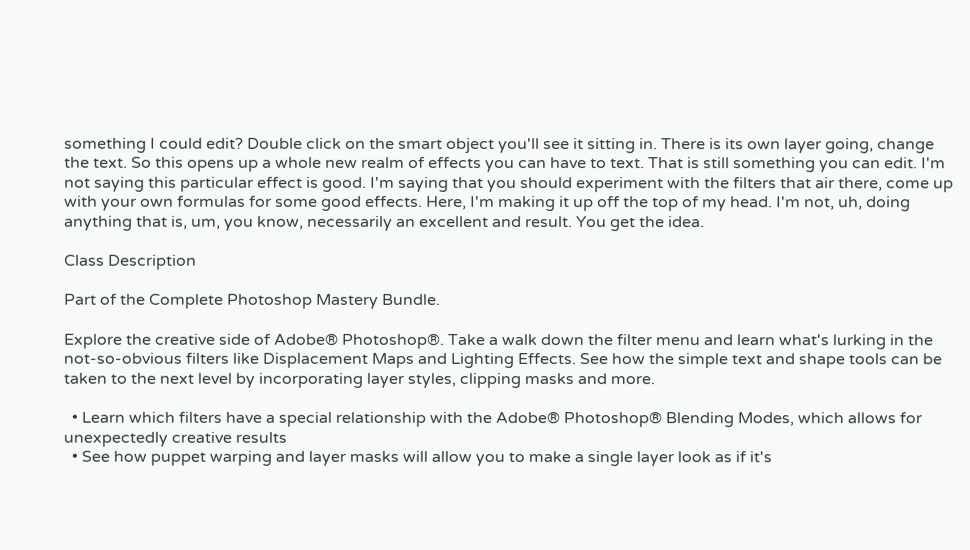something I could edit? Double click on the smart object you'll see it sitting in. There is its own layer going, change the text. So this opens up a whole new realm of effects you can have to text. That is still something you can edit. I'm not saying this particular effect is good. I'm saying that you should experiment with the filters that air there, come up with your own formulas for some good effects. Here, I'm making it up off the top of my head. I'm not, uh, doing anything that is, um, you know, necessarily an excellent and result. You get the idea.

Class Description

Part of the Complete Photoshop Mastery Bundle.

Explore the creative side of Adobe® Photoshop®. Take a walk down the filter menu and learn what's lurking in the not-so-obvious filters like Displacement Maps and Lighting Effects. See how the simple text and shape tools can be taken to the next level by incorporating layer styles, clipping masks and more.

  • Learn which filters have a special relationship with the Adobe® Photoshop® Blending Modes, which allows for unexpectedly creative results
  • See how puppet warping and layer masks will allow you to make a single layer look as if it's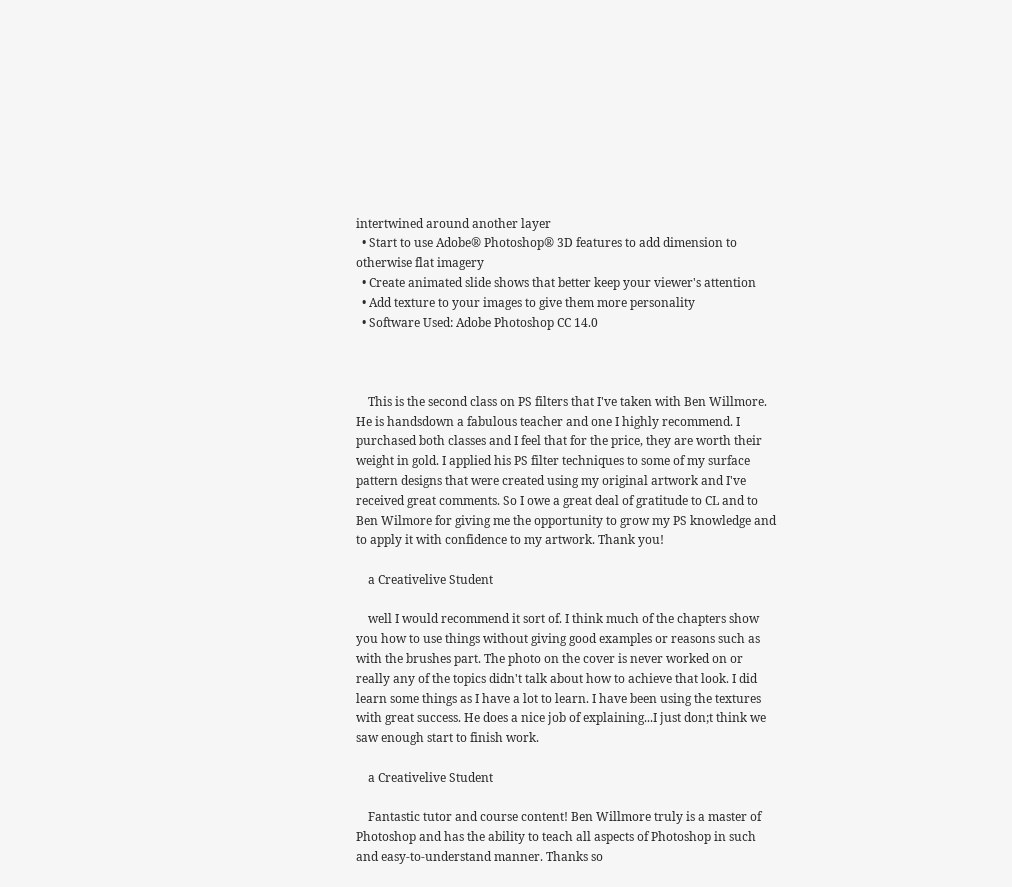intertwined around another layer
  • Start to use Adobe® Photoshop® 3D features to add dimension to otherwise flat imagery
  • Create animated slide shows that better keep your viewer's attention
  • Add texture to your images to give them more personality
  • Software Used: Adobe Photoshop CC 14.0



    This is the second class on PS filters that I've taken with Ben Willmore. He is handsdown a fabulous teacher and one I highly recommend. I purchased both classes and I feel that for the price, they are worth their weight in gold. I applied his PS filter techniques to some of my surface pattern designs that were created using my original artwork and I've received great comments. So I owe a great deal of gratitude to CL and to Ben Wilmore for giving me the opportunity to grow my PS knowledge and to apply it with confidence to my artwork. Thank you!

    a Creativelive Student

    well I would recommend it sort of. I think much of the chapters show you how to use things without giving good examples or reasons such as with the brushes part. The photo on the cover is never worked on or really any of the topics didn't talk about how to achieve that look. I did learn some things as I have a lot to learn. I have been using the textures with great success. He does a nice job of explaining...I just don;t think we saw enough start to finish work.

    a Creativelive Student

    Fantastic tutor and course content! Ben Willmore truly is a master of Photoshop and has the ability to teach all aspects of Photoshop in such and easy-to-understand manner. Thanks so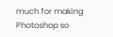much for making Photoshop so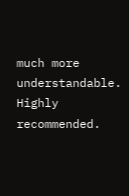much more understandable. Highly recommended.